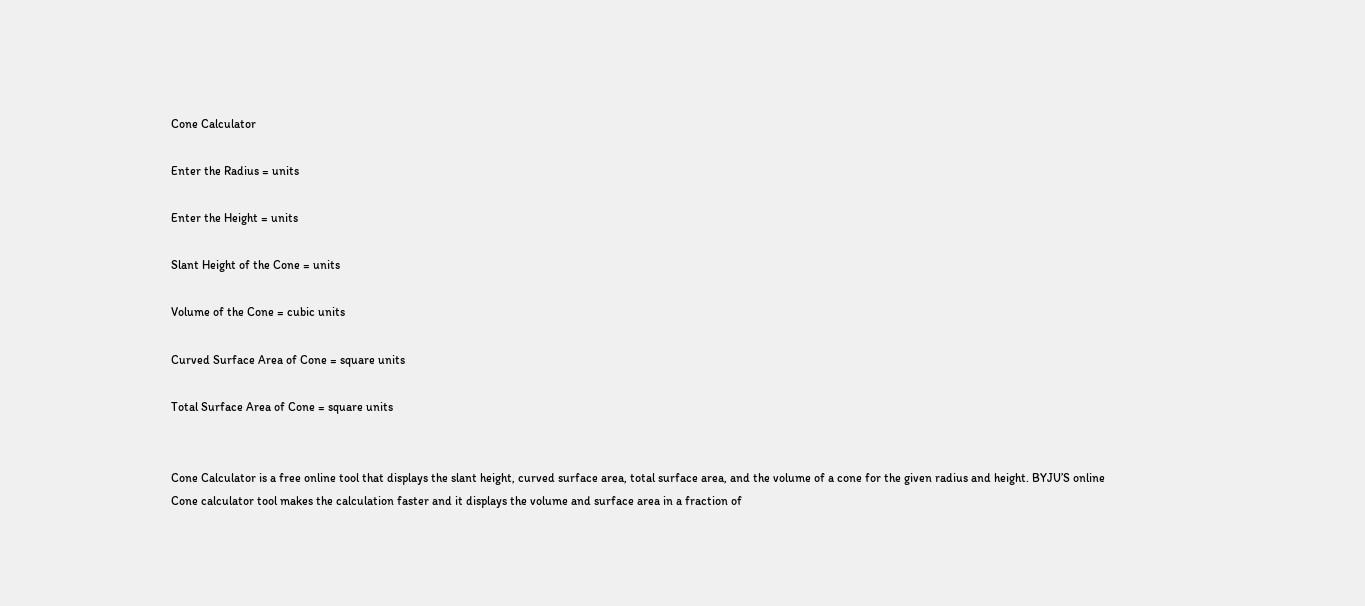Cone Calculator

Enter the Radius = units

Enter the Height = units

Slant Height of the Cone = units

Volume of the Cone = cubic units

Curved Surface Area of Cone = square units

Total Surface Area of Cone = square units


Cone Calculator is a free online tool that displays the slant height, curved surface area, total surface area, and the volume of a cone for the given radius and height. BYJU’S online Cone calculator tool makes the calculation faster and it displays the volume and surface area in a fraction of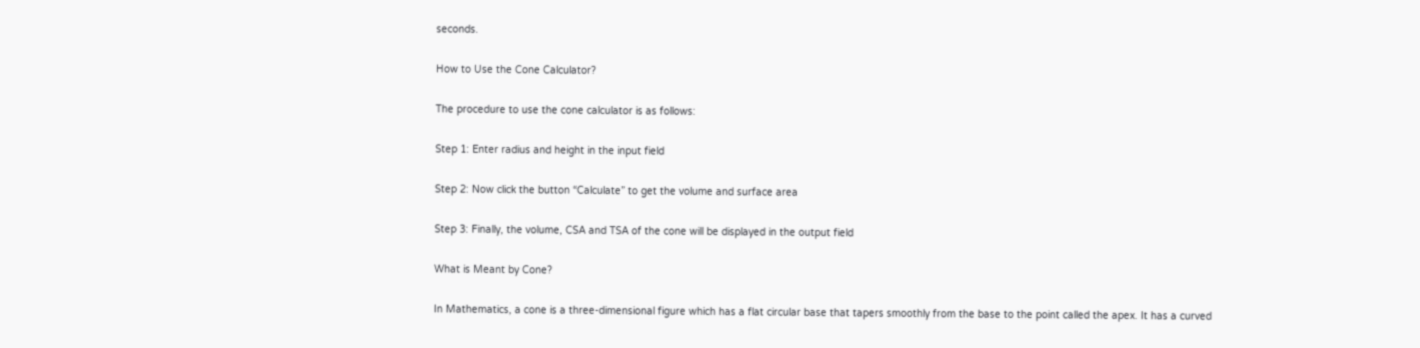seconds.

How to Use the Cone Calculator?

The procedure to use the cone calculator is as follows:

Step 1: Enter radius and height in the input field

Step 2: Now click the button “Calculate” to get the volume and surface area

Step 3: Finally, the volume, CSA and TSA of the cone will be displayed in the output field

What is Meant by Cone?

In Mathematics, a cone is a three-dimensional figure which has a flat circular base that tapers smoothly from the base to the point called the apex. It has a curved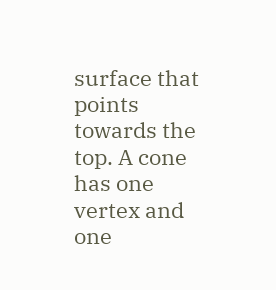surface that points towards the top. A cone has one vertex and one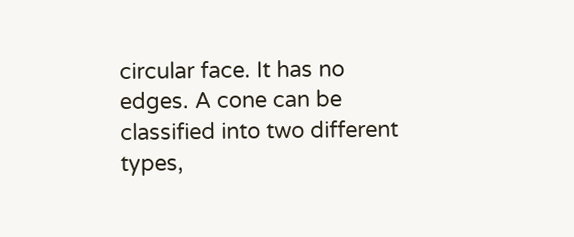circular face. It has no edges. A cone can be classified into two different types,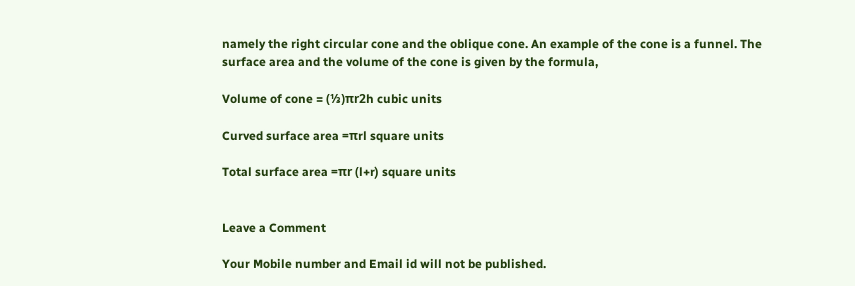namely the right circular cone and the oblique cone. An example of the cone is a funnel. The surface area and the volume of the cone is given by the formula,

Volume of cone = (⅓)πr2h cubic units

Curved surface area =πrl square units

Total surface area =πr (l+r) square units


Leave a Comment

Your Mobile number and Email id will not be published.